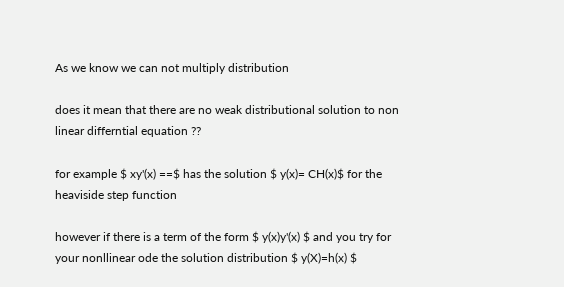As we know we can not multiply distribution

does it mean that there are no weak distributional solution to non linear differntial equation ??

for example $ xy'(x) ==$ has the solution $ y(x)= CH(x)$ for the heaviside step function

however if there is a term of the form $ y(x)y'(x) $ and you try for your nonllinear ode the solution distribution $ y(X)=h(x) $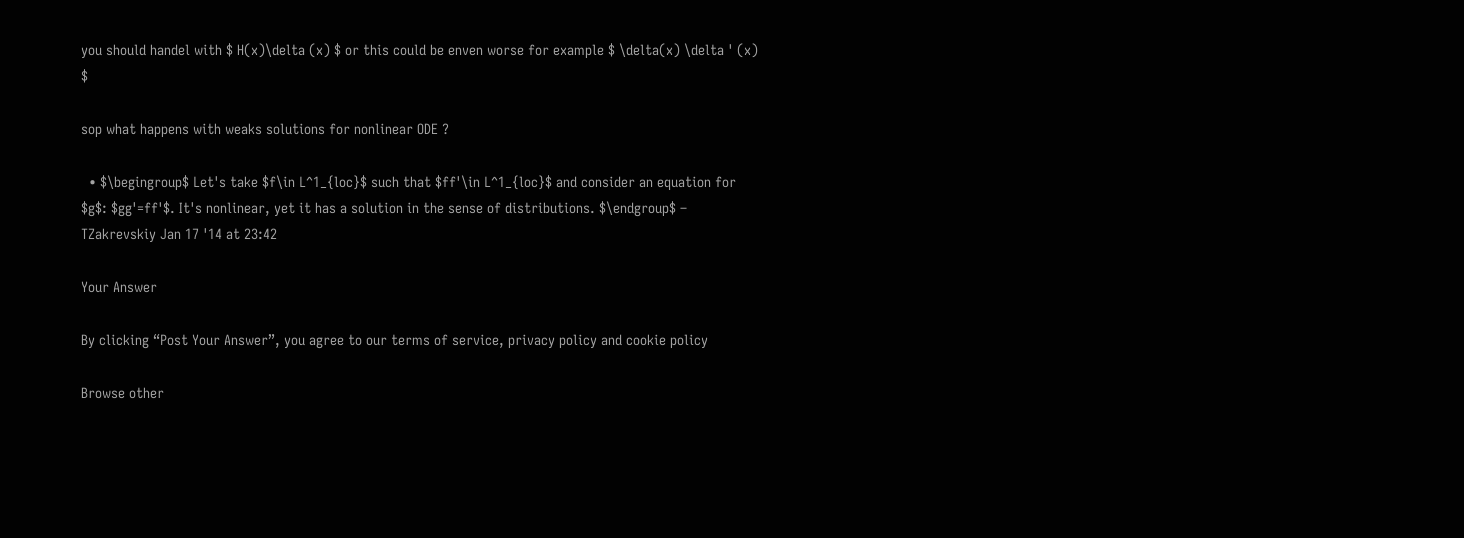you should handel with $ H(x)\delta (x) $ or this could be enven worse for example $ \delta(x) \delta ' (x) $

sop what happens with weaks solutions for nonlinear ODE ?

  • $\begingroup$ Let's take $f\in L^1_{loc}$ such that $ff'\in L^1_{loc}$ and consider an equation for $g$: $gg'=ff'$. It's nonlinear, yet it has a solution in the sense of distributions. $\endgroup$ – TZakrevskiy Jan 17 '14 at 23:42

Your Answer

By clicking “Post Your Answer”, you agree to our terms of service, privacy policy and cookie policy

Browse other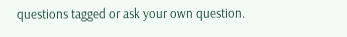questions tagged or ask your own question.